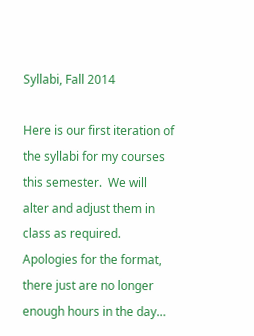Syllabi, Fall 2014

Here is our first iteration of the syllabi for my courses this semester.  We will alter and adjust them in class as required.  Apologies for the format, there just are no longer enough hours in the day…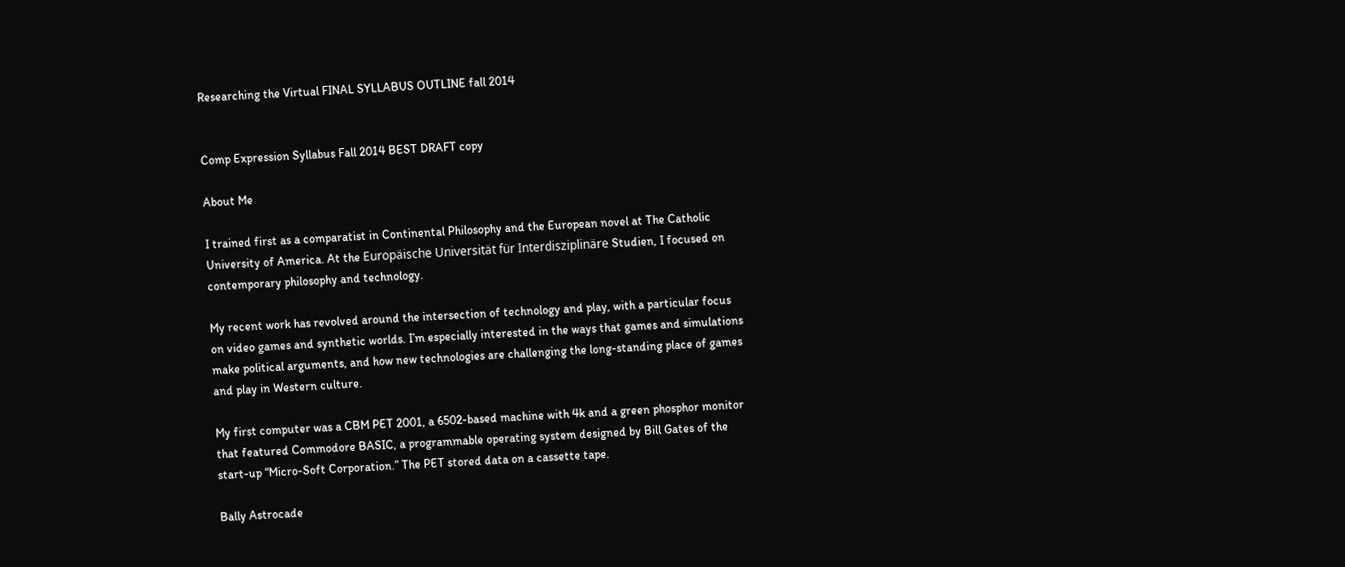Researching the Virtual FINAL SYLLABUS OUTLINE fall 2014


Comp Expression Syllabus Fall 2014 BEST DRAFT copy

About Me

I trained first as a comparatist in Continental Philosophy and the European novel at The Catholic University of America. At the Europäische Universität für Interdisziplinäre Studien, I focused on contemporary philosophy and technology.

My recent work has revolved around the intersection of technology and play, with a particular focus on video games and synthetic worlds. I’m especially interested in the ways that games and simulations make political arguments, and how new technologies are challenging the long-standing place of games and play in Western culture.

My first computer was a CBM PET 2001, a 6502-based machine with 4k and a green phosphor monitor that featured Commodore BASIC, a programmable operating system designed by Bill Gates of the start-up “Micro-Soft Corporation.” The PET stored data on a cassette tape.

Bally Astrocade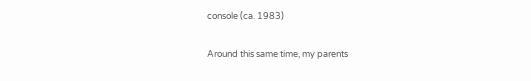console (ca. 1983)

Around this same time, my parents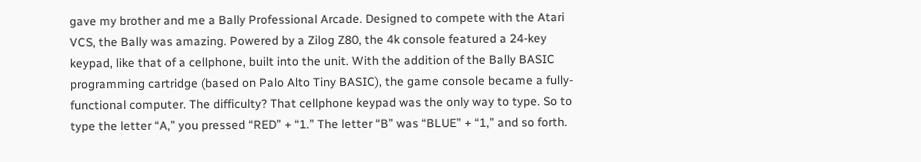gave my brother and me a Bally Professional Arcade. Designed to compete with the Atari VCS, the Bally was amazing. Powered by a Zilog Z80, the 4k console featured a 24-key keypad, like that of a cellphone, built into the unit. With the addition of the Bally BASIC programming cartridge (based on Palo Alto Tiny BASIC), the game console became a fully-functional computer. The difficulty? That cellphone keypad was the only way to type. So to type the letter “A,” you pressed “RED” + “1.” The letter “B” was “BLUE” + “1,” and so forth.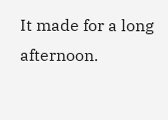It made for a long afternoon.